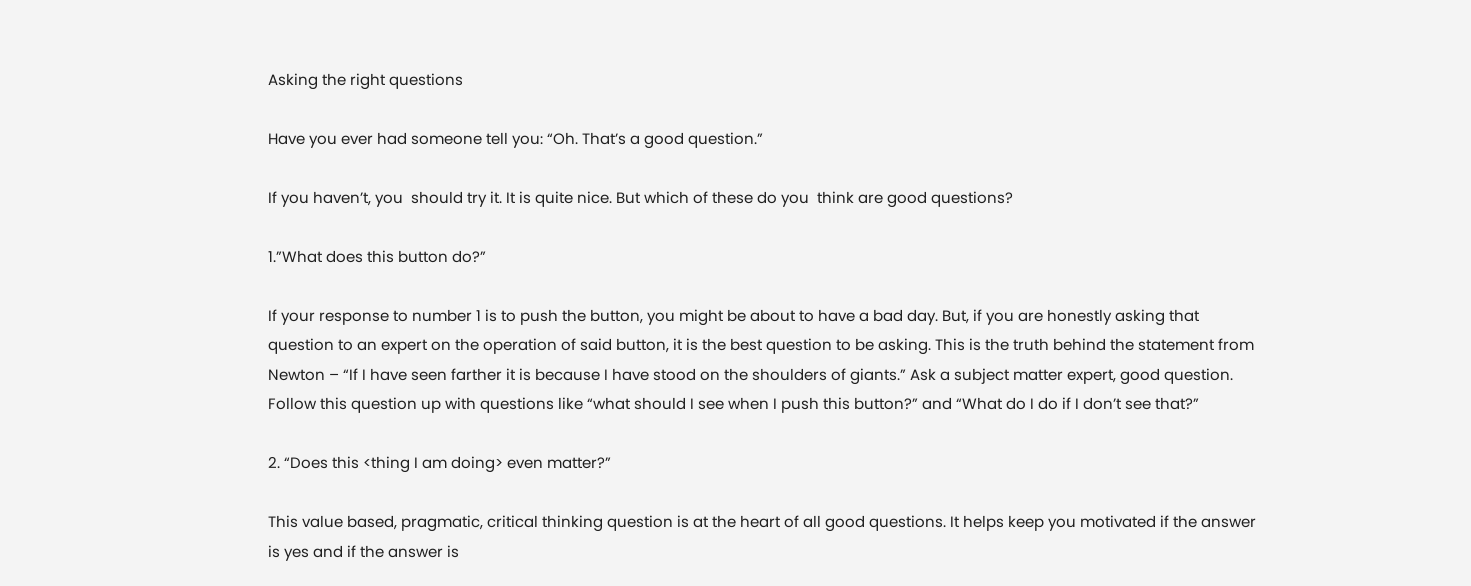Asking the right questions

Have you ever had someone tell you: “Oh. That’s a good question.”

If you haven’t, you  should try it. It is quite nice. But which of these do you  think are good questions?

1.”What does this button do?”

If your response to number 1 is to push the button, you might be about to have a bad day. But, if you are honestly asking that question to an expert on the operation of said button, it is the best question to be asking. This is the truth behind the statement from Newton – “If I have seen farther it is because I have stood on the shoulders of giants.” Ask a subject matter expert, good question. Follow this question up with questions like “what should I see when I push this button?” and “What do I do if I don’t see that?”

2. “Does this <thing I am doing> even matter?”

This value based, pragmatic, critical thinking question is at the heart of all good questions. It helps keep you motivated if the answer is yes and if the answer is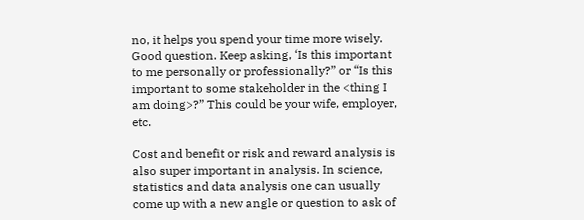no, it helps you spend your time more wisely. Good question. Keep asking, ‘Is this important to me personally or professionally?” or “Is this important to some stakeholder in the <thing I am doing>?” This could be your wife, employer, etc.

Cost and benefit or risk and reward analysis is also super important in analysis. In science, statistics and data analysis one can usually come up with a new angle or question to ask of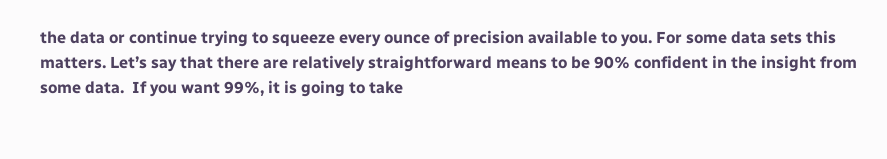the data or continue trying to squeeze every ounce of precision available to you. For some data sets this matters. Let’s say that there are relatively straightforward means to be 90% confident in the insight from some data.  If you want 99%, it is going to take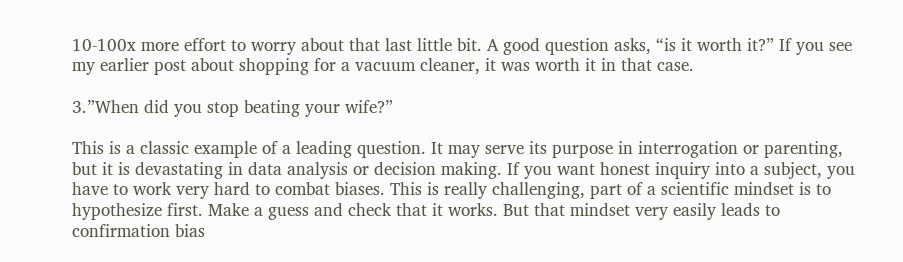10-100x more effort to worry about that last little bit. A good question asks, “is it worth it?” If you see my earlier post about shopping for a vacuum cleaner, it was worth it in that case.

3.”When did you stop beating your wife?”

This is a classic example of a leading question. It may serve its purpose in interrogation or parenting, but it is devastating in data analysis or decision making. If you want honest inquiry into a subject, you have to work very hard to combat biases. This is really challenging, part of a scientific mindset is to hypothesize first. Make a guess and check that it works. But that mindset very easily leads to confirmation bias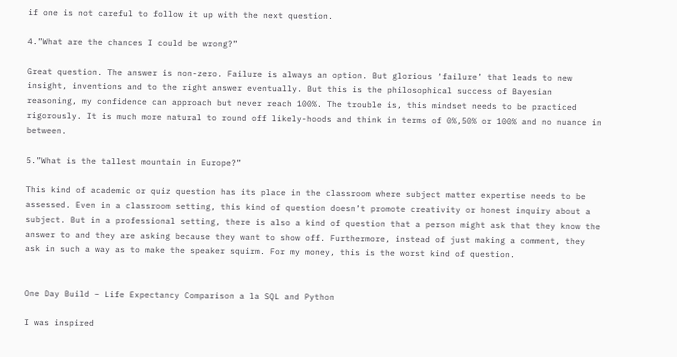if one is not careful to follow it up with the next question.

4.”What are the chances I could be wrong?”

Great question. The answer is non-zero. Failure is always an option. But glorious ‘failure’ that leads to new insight, inventions and to the right answer eventually. But this is the philosophical success of Bayesian reasoning, my confidence can approach but never reach 100%. The trouble is, this mindset needs to be practiced rigorously. It is much more natural to round off likely-hoods and think in terms of 0%,50% or 100% and no nuance in between.

5.”What is the tallest mountain in Europe?”

This kind of academic or quiz question has its place in the classroom where subject matter expertise needs to be assessed. Even in a classroom setting, this kind of question doesn’t promote creativity or honest inquiry about a subject. But in a professional setting, there is also a kind of question that a person might ask that they know the answer to and they are asking because they want to show off. Furthermore, instead of just making a comment, they ask in such a way as to make the speaker squirm. For my money, this is the worst kind of question.


One Day Build – Life Expectancy Comparison a la SQL and Python

I was inspired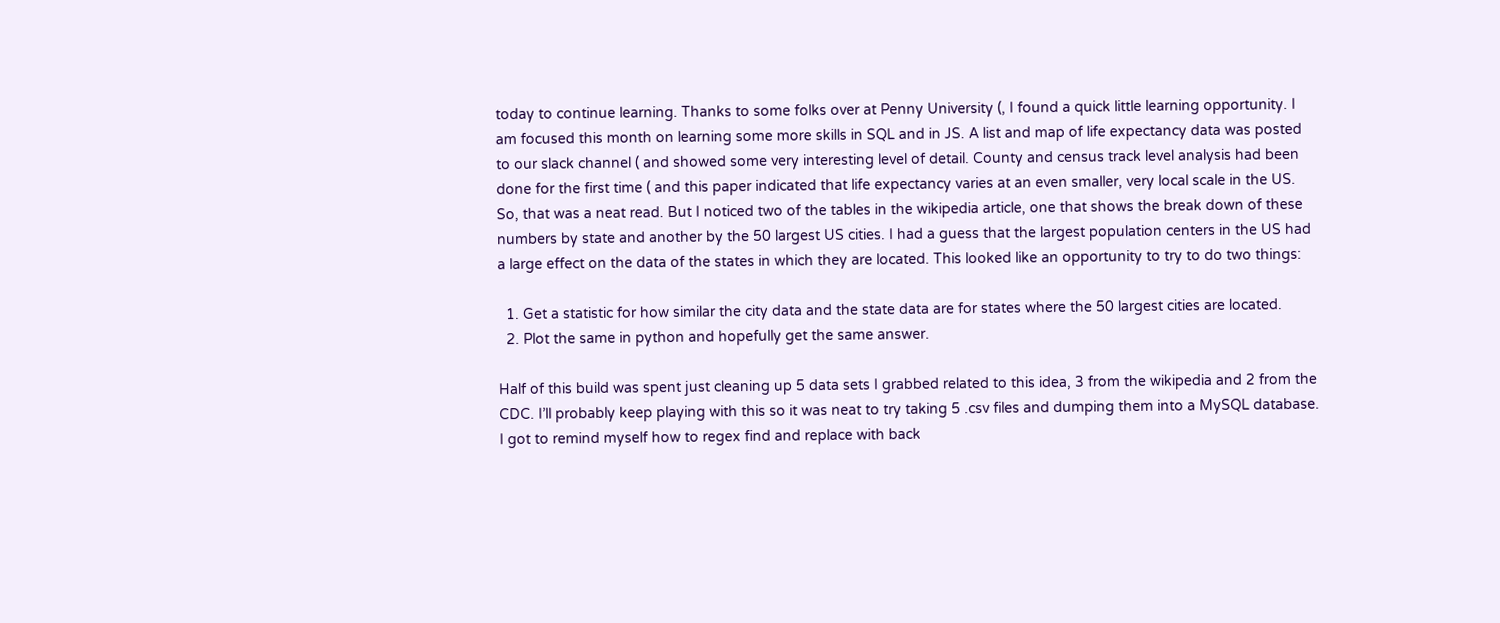today to continue learning. Thanks to some folks over at Penny University (, I found a quick little learning opportunity. I am focused this month on learning some more skills in SQL and in JS. A list and map of life expectancy data was posted to our slack channel ( and showed some very interesting level of detail. County and census track level analysis had been done for the first time ( and this paper indicated that life expectancy varies at an even smaller, very local scale in the US. So, that was a neat read. But I noticed two of the tables in the wikipedia article, one that shows the break down of these numbers by state and another by the 50 largest US cities. I had a guess that the largest population centers in the US had a large effect on the data of the states in which they are located. This looked like an opportunity to try to do two things:

  1. Get a statistic for how similar the city data and the state data are for states where the 50 largest cities are located.
  2. Plot the same in python and hopefully get the same answer.

Half of this build was spent just cleaning up 5 data sets I grabbed related to this idea, 3 from the wikipedia and 2 from the CDC. I’ll probably keep playing with this so it was neat to try taking 5 .csv files and dumping them into a MySQL database. I got to remind myself how to regex find and replace with back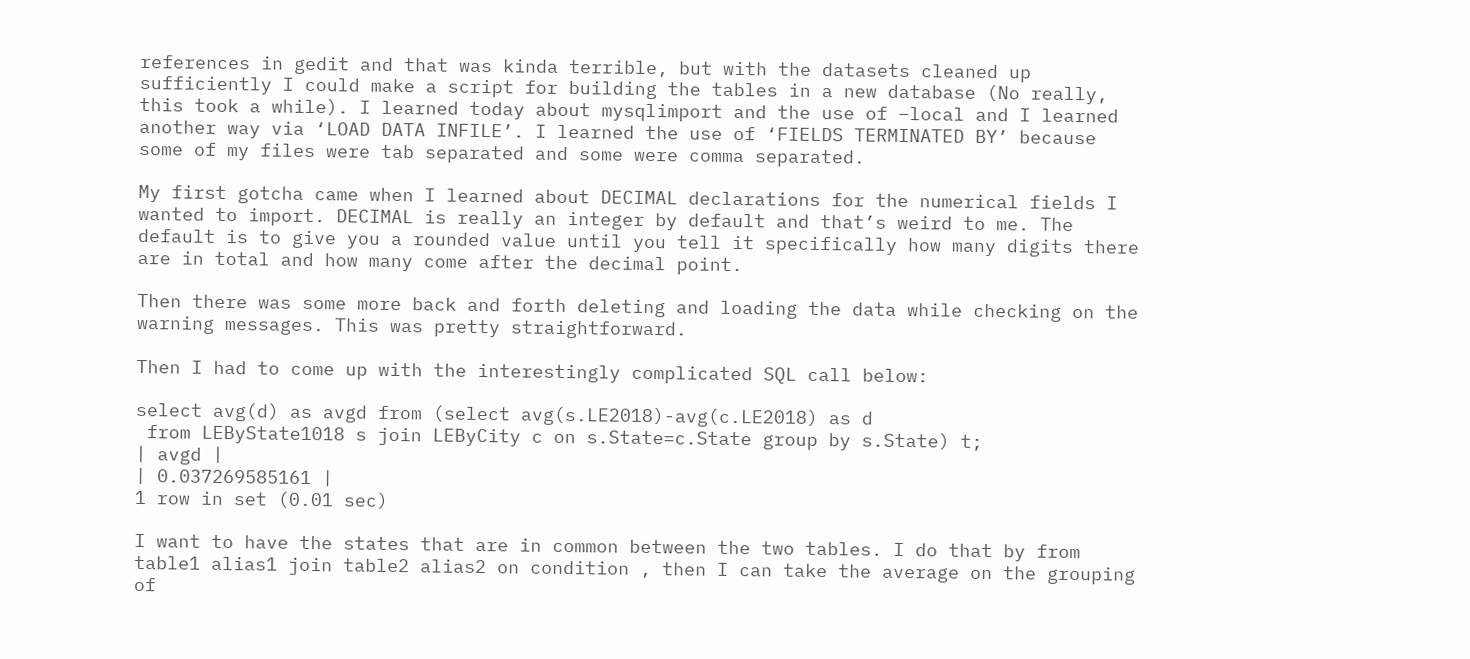references in gedit and that was kinda terrible, but with the datasets cleaned up sufficiently I could make a script for building the tables in a new database (No really, this took a while). I learned today about mysqlimport and the use of –local and I learned another way via ‘LOAD DATA INFILE’. I learned the use of ‘FIELDS TERMINATED BY’ because some of my files were tab separated and some were comma separated.

My first gotcha came when I learned about DECIMAL declarations for the numerical fields I wanted to import. DECIMAL is really an integer by default and that’s weird to me. The default is to give you a rounded value until you tell it specifically how many digits there are in total and how many come after the decimal point.

Then there was some more back and forth deleting and loading the data while checking on the warning messages. This was pretty straightforward.

Then I had to come up with the interestingly complicated SQL call below:

select avg(d) as avgd from (select avg(s.LE2018)-avg(c.LE2018) as d
 from LEByState1018 s join LEByCity c on s.State=c.State group by s.State) t;
| avgd |
| 0.037269585161 |
1 row in set (0.01 sec)

I want to have the states that are in common between the two tables. I do that by from table1 alias1 join table2 alias2 on condition , then I can take the average on the grouping of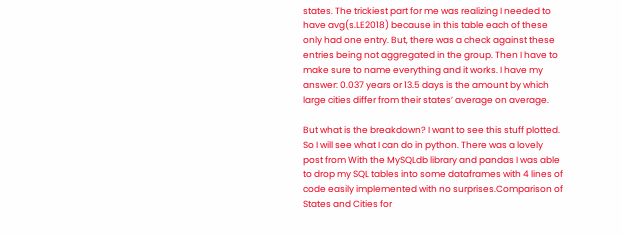states. The trickiest part for me was realizing I needed to have avg(s.LE2018) because in this table each of these only had one entry. But, there was a check against these entries being not aggregated in the group. Then I have to make sure to name everything and it works. I have my answer: 0.037 years or 13.5 days is the amount by which large cities differ from their states’ average on average.

But what is the breakdown? I want to see this stuff plotted. So I will see what I can do in python. There was a lovely post from With the MySQLdb library and pandas I was able to drop my SQL tables into some dataframes with 4 lines of code easily implemented with no surprises.Comparison of States and Cities for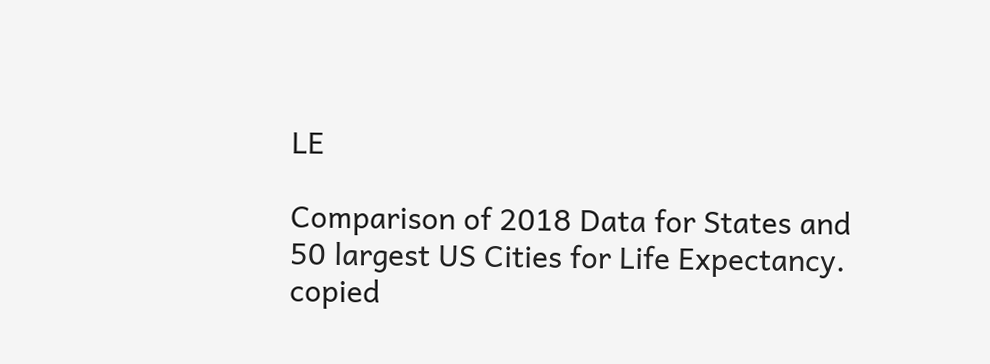LE

Comparison of 2018 Data for States and 50 largest US Cities for Life Expectancy. copied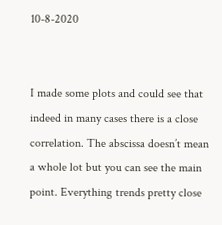10-8-2020


I made some plots and could see that indeed in many cases there is a close correlation. The abscissa doesn’t mean a whole lot but you can see the main point. Everything trends pretty close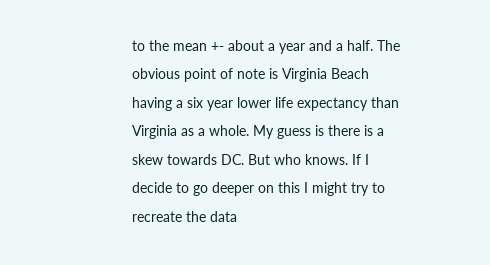to the mean +- about a year and a half. The obvious point of note is Virginia Beach having a six year lower life expectancy than Virginia as a whole. My guess is there is a skew towards DC. But who knows. If I decide to go deeper on this I might try to recreate the data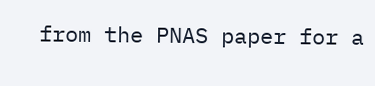from the PNAS paper for a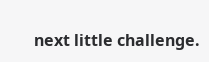next little challenge.